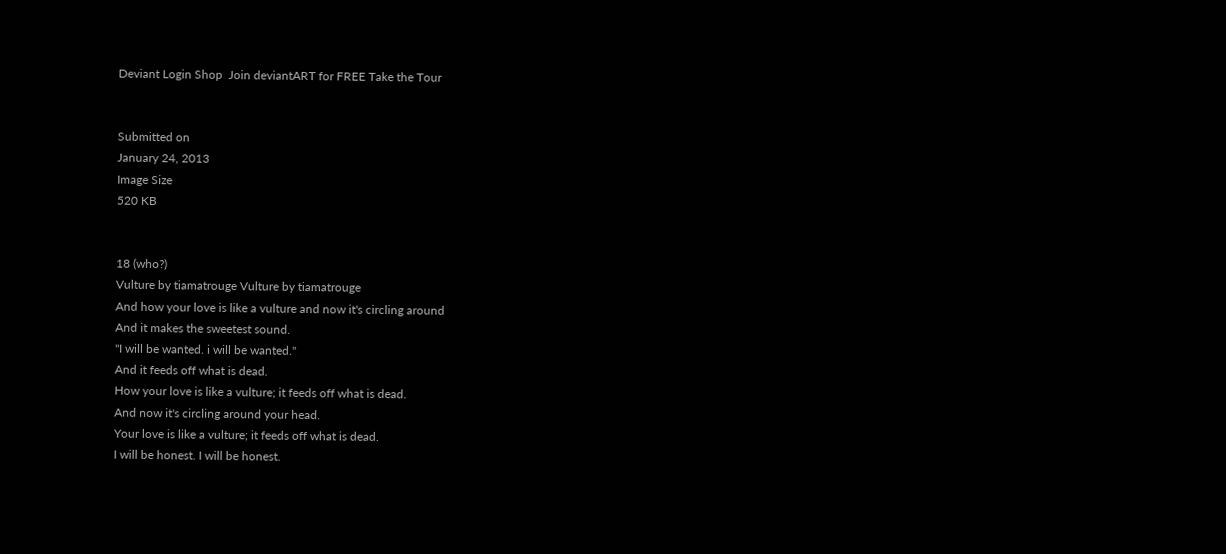Deviant Login Shop  Join deviantART for FREE Take the Tour


Submitted on
January 24, 2013
Image Size
520 KB


18 (who?)
Vulture by tiamatrouge Vulture by tiamatrouge
And how your love is like a vulture and now it's circling around
And it makes the sweetest sound.
"I will be wanted. i will be wanted."
And it feeds off what is dead.
How your love is like a vulture; it feeds off what is dead.
And now it's circling around your head.
Your love is like a vulture; it feeds off what is dead.
I will be honest. I will be honest.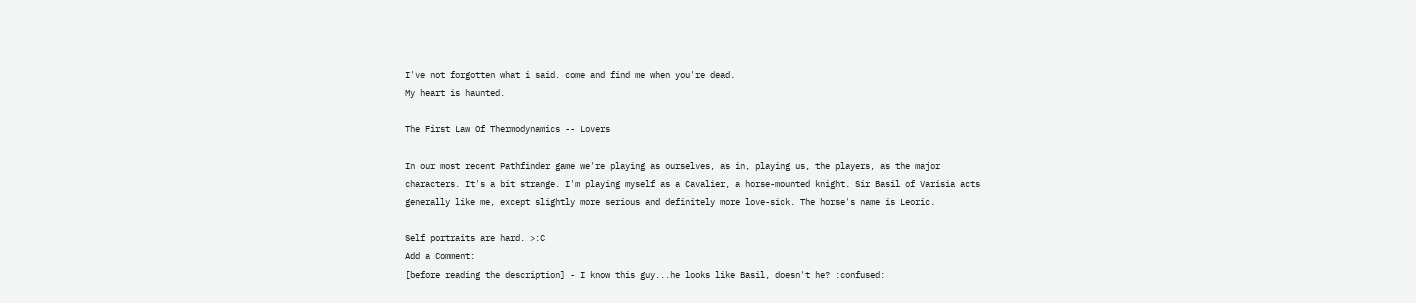I've not forgotten what i said. come and find me when you're dead.
My heart is haunted.

The First Law Of Thermodynamics -- Lovers

In our most recent Pathfinder game we're playing as ourselves, as in, playing us, the players, as the major characters. It's a bit strange. I'm playing myself as a Cavalier, a horse-mounted knight. Sir Basil of Varisia acts generally like me, except slightly more serious and definitely more love-sick. The horse's name is Leoric.

Self portraits are hard. >:C
Add a Comment:
[before reading the description] - I know this guy...he looks like Basil, doesn't he? :confused: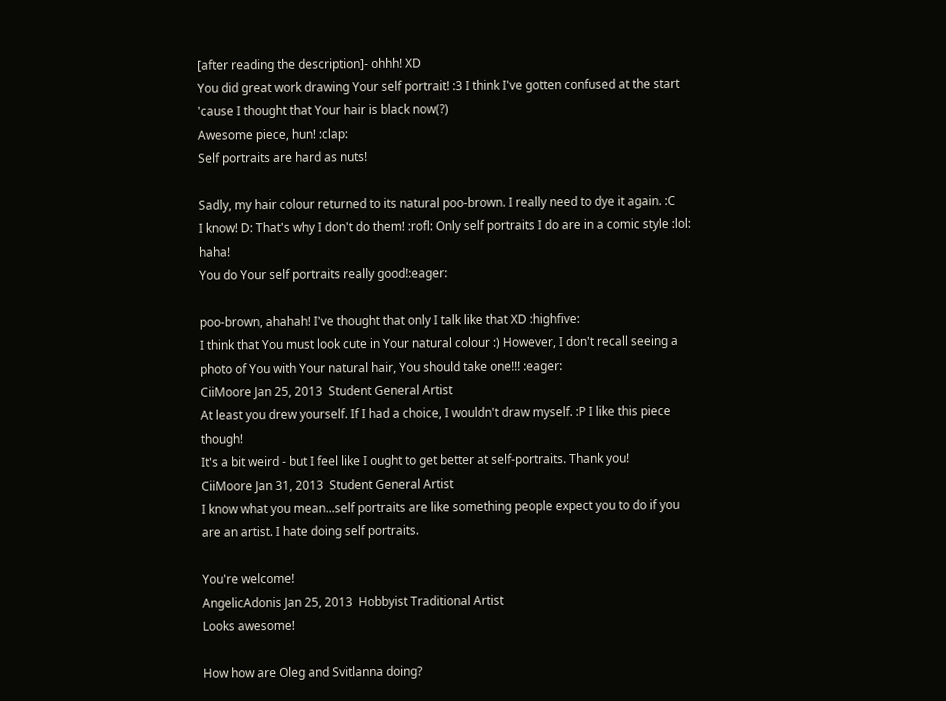[after reading the description]- ohhh! XD
You did great work drawing Your self portrait! :3 I think I've gotten confused at the start 'cause I thought that Your hair is black now(?)
Awesome piece, hun! :clap:
Self portraits are hard as nuts!

Sadly, my hair colour returned to its natural poo-brown. I really need to dye it again. :C
I know! D: That's why I don't do them! :rofl: Only self portraits I do are in a comic style :lol: haha!
You do Your self portraits really good!:eager:

poo-brown, ahahah! I've thought that only I talk like that XD :highfive:
I think that You must look cute in Your natural colour :) However, I don't recall seeing a photo of You with Your natural hair, You should take one!!! :eager:
CiiMoore Jan 25, 2013  Student General Artist
At least you drew yourself. If I had a choice, I wouldn't draw myself. :P I like this piece though!
It's a bit weird - but I feel like I ought to get better at self-portraits. Thank you!
CiiMoore Jan 31, 2013  Student General Artist
I know what you mean...self portraits are like something people expect you to do if you are an artist. I hate doing self portraits.

You're welcome!
AngelicAdonis Jan 25, 2013  Hobbyist Traditional Artist
Looks awesome!

How how are Oleg and Svitlanna doing?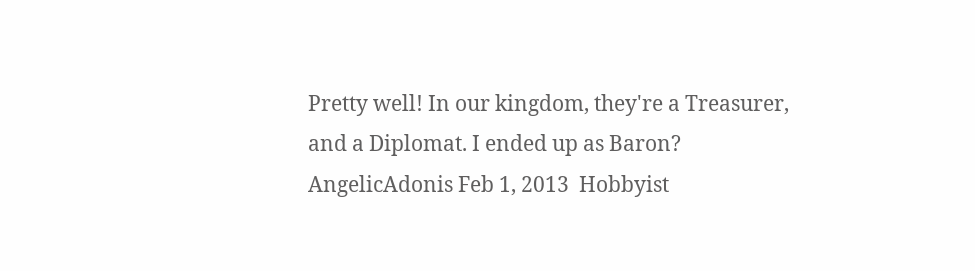Pretty well! In our kingdom, they're a Treasurer, and a Diplomat. I ended up as Baron?
AngelicAdonis Feb 1, 2013  Hobbyist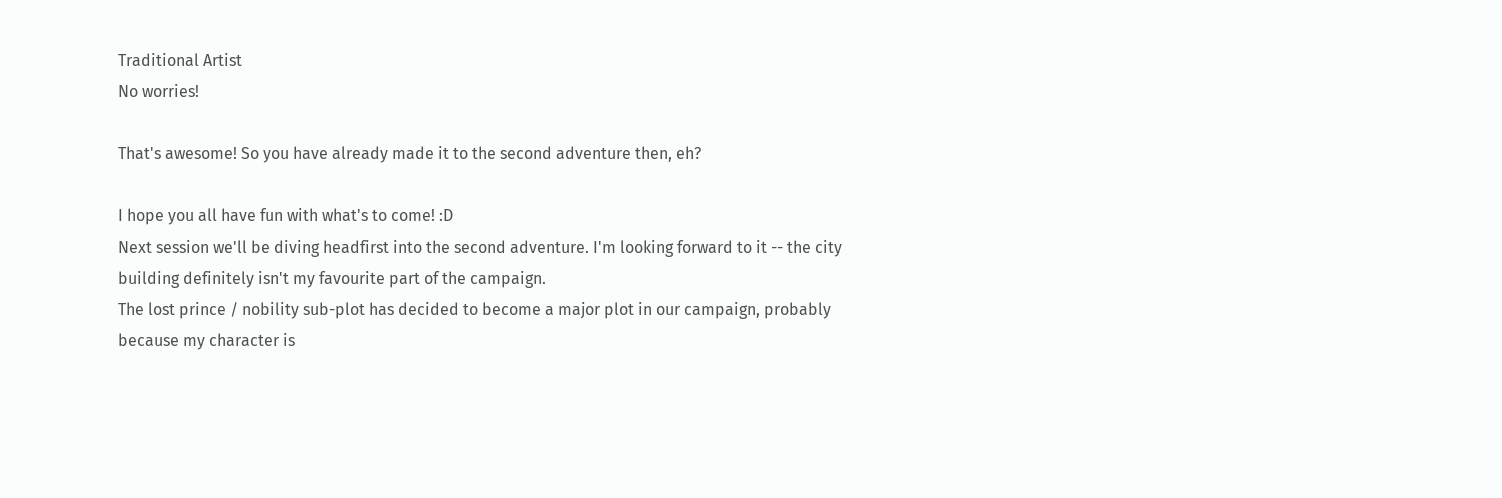Traditional Artist
No worries!

That's awesome! So you have already made it to the second adventure then, eh?

I hope you all have fun with what's to come! :D
Next session we'll be diving headfirst into the second adventure. I'm looking forward to it -- the city building definitely isn't my favourite part of the campaign.
The lost prince / nobility sub-plot has decided to become a major plot in our campaign, probably because my character is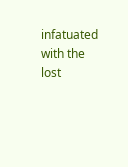infatuated with the lost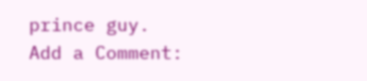prince guy.
Add a Comment: